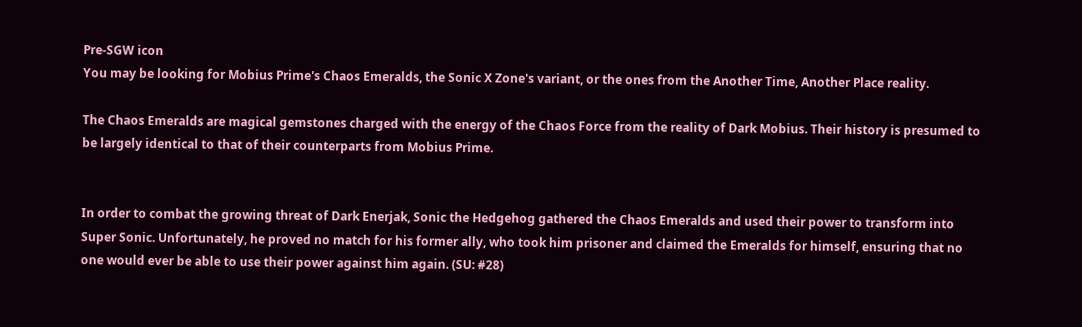Pre-SGW icon
You may be looking for Mobius Prime's Chaos Emeralds, the Sonic X Zone's variant, or the ones from the Another Time, Another Place reality.

The Chaos Emeralds are magical gemstones charged with the energy of the Chaos Force from the reality of Dark Mobius. Their history is presumed to be largely identical to that of their counterparts from Mobius Prime.


In order to combat the growing threat of Dark Enerjak, Sonic the Hedgehog gathered the Chaos Emeralds and used their power to transform into Super Sonic. Unfortunately, he proved no match for his former ally, who took him prisoner and claimed the Emeralds for himself, ensuring that no one would ever be able to use their power against him again. (SU: #28)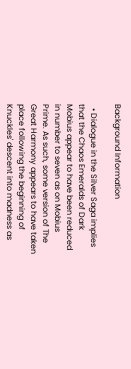Background Information

  • Dialogue in the Silver Saga implies that the Chaos Emeralds of Dark Mobius appear to have been reduced in number to seven as on Mobius Prime. As such, some version of The Great Harmony appears to have taken place following the beginning of Knuckles' descent into madness as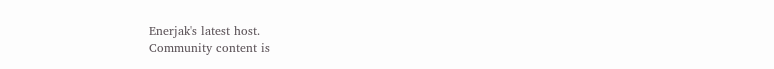Enerjak's latest host.
Community content is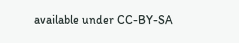available under CC-BY-SA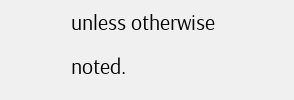unless otherwise noted.